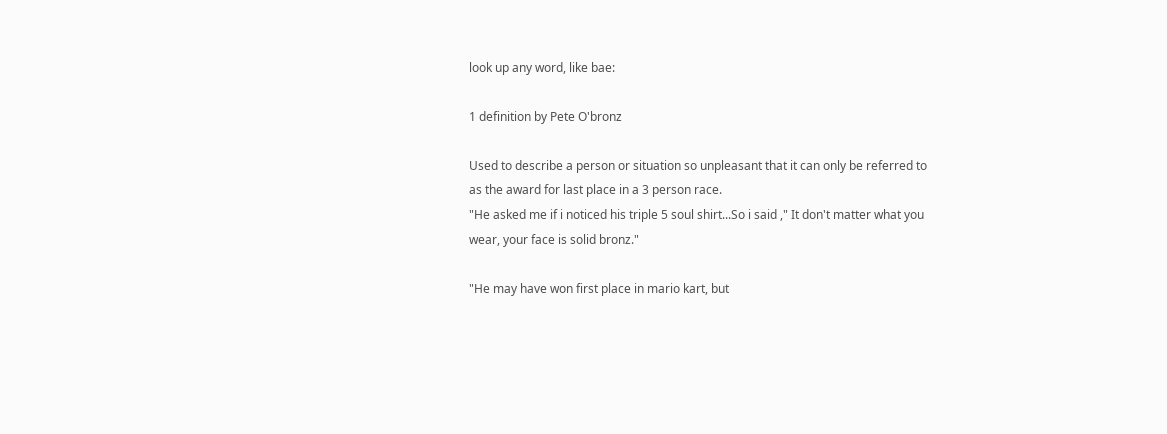look up any word, like bae:

1 definition by Pete O'bronz

Used to describe a person or situation so unpleasant that it can only be referred to as the award for last place in a 3 person race.
"He asked me if i noticed his triple 5 soul shirt...So i said ," It don't matter what you wear, your face is solid bronz."

"He may have won first place in mario kart, but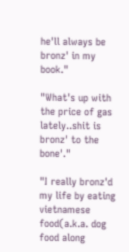he'll always be bronz' in my book."

"What's up with the price of gas lately..shit is bronz' to the bone'."

"I really bronz'd my life by eating vietnamese food(a.k.a. dog food along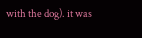with the dog). it was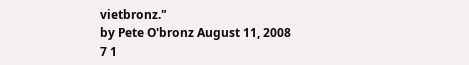vietbronz."
by Pete O'bronz August 11, 2008
7 1